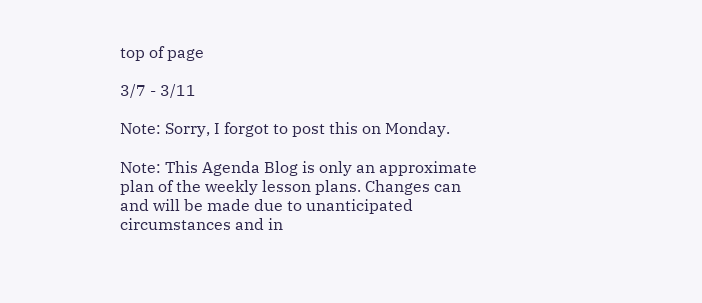top of page

3/7 - 3/11

Note: Sorry, I forgot to post this on Monday.

Note: This Agenda Blog is only an approximate plan of the weekly lesson plans. Changes can and will be made due to unanticipated circumstances and in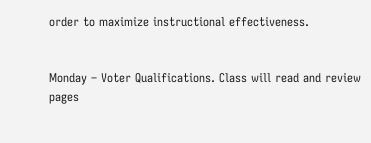order to maximize instructional effectiveness.


Monday – Voter Qualifications. Class will read and review pages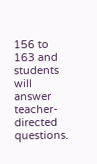156 to 163 and students will answer teacher-directed questions.